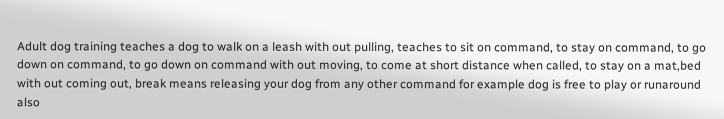Adult dog training teaches a dog to walk on a leash with out pulling, teaches to sit on command, to stay on command, to go down on command, to go down on command with out moving, to come at short distance when called, to stay on a mat,bed with out coming out, break means releasing your dog from any other command for example dog is free to play or runaround also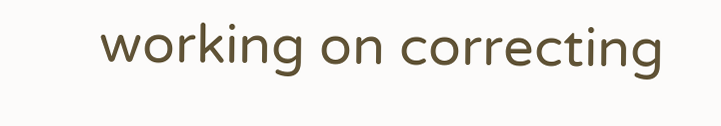working on correcting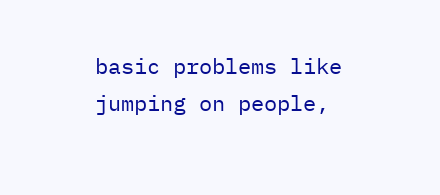basic problems like jumping on people,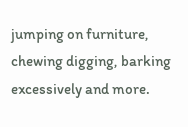jumping on furniture, chewing digging, barking excessively and more.